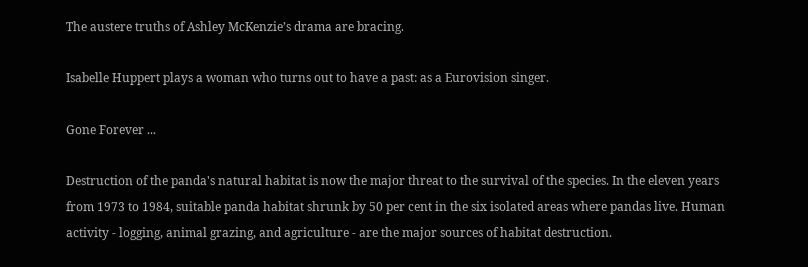The austere truths of Ashley McKenzie’s drama are bracing.

Isabelle Huppert plays a woman who turns out to have a past: as a Eurovision singer.

Gone Forever ...

Destruction of the panda's natural habitat is now the major threat to the survival of the species. In the eleven years from 1973 to 1984, suitable panda habitat shrunk by 50 per cent in the six isolated areas where pandas live. Human activity - logging, animal grazing, and agriculture - are the major sources of habitat destruction.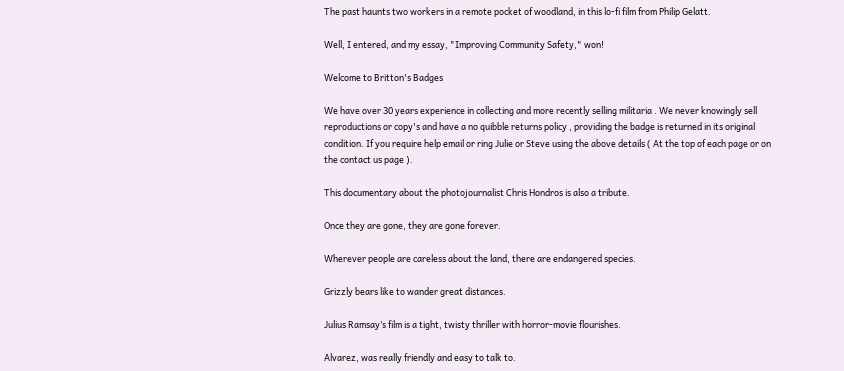The past haunts two workers in a remote pocket of woodland, in this lo-fi film from Philip Gelatt.

Well, I entered, and my essay, "Improving Community Safety," won!

Welcome to Britton's Badges

We have over 30 years experience in collecting and more recently selling militaria . We never knowingly sell reproductions or copy's and have a no quibble returns policy , providing the badge is returned in its original condition. If you require help email or ring Julie or Steve using the above details ( At the top of each page or on the contact us page ).

This documentary about the photojournalist Chris Hondros is also a tribute.

Once they are gone, they are gone forever.

Wherever people are careless about the land, there are endangered species.

Grizzly bears like to wander great distances.

Julius Ramsay’s film is a tight, twisty thriller with horror-movie flourishes.

Alvarez, was really friendly and easy to talk to.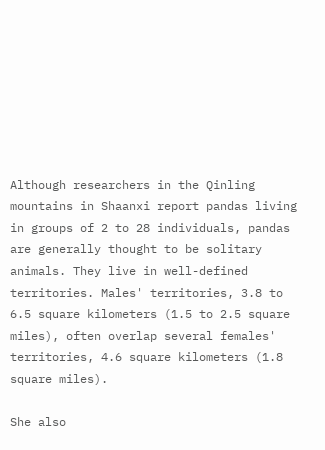Although researchers in the Qinling mountains in Shaanxi report pandas living in groups of 2 to 28 individuals, pandas are generally thought to be solitary animals. They live in well-defined territories. Males' territories, 3.8 to 6.5 square kilometers (1.5 to 2.5 square miles), often overlap several females' territories, 4.6 square kilometers (1.8 square miles).

She also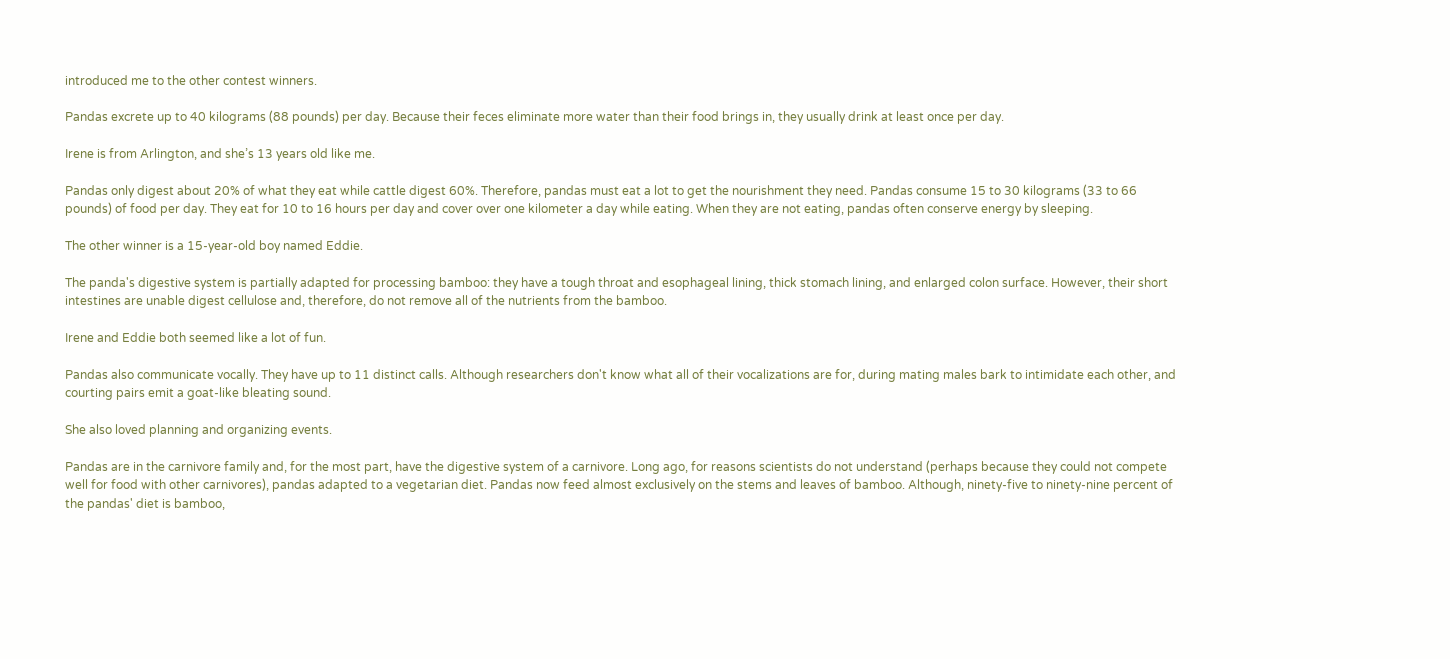introduced me to the other contest winners.

Pandas excrete up to 40 kilograms (88 pounds) per day. Because their feces eliminate more water than their food brings in, they usually drink at least once per day.

Irene is from Arlington, and she’s 13 years old like me.

Pandas only digest about 20% of what they eat while cattle digest 60%. Therefore, pandas must eat a lot to get the nourishment they need. Pandas consume 15 to 30 kilograms (33 to 66 pounds) of food per day. They eat for 10 to 16 hours per day and cover over one kilometer a day while eating. When they are not eating, pandas often conserve energy by sleeping.

The other winner is a 15-year-old boy named Eddie.

The panda's digestive system is partially adapted for processing bamboo: they have a tough throat and esophageal lining, thick stomach lining, and enlarged colon surface. However, their short intestines are unable digest cellulose and, therefore, do not remove all of the nutrients from the bamboo.

Irene and Eddie both seemed like a lot of fun.

Pandas also communicate vocally. They have up to 11 distinct calls. Although researchers don't know what all of their vocalizations are for, during mating males bark to intimidate each other, and courting pairs emit a goat-like bleating sound.

She also loved planning and organizing events.

Pandas are in the carnivore family and, for the most part, have the digestive system of a carnivore. Long ago, for reasons scientists do not understand (perhaps because they could not compete well for food with other carnivores), pandas adapted to a vegetarian diet. Pandas now feed almost exclusively on the stems and leaves of bamboo. Although, ninety-five to ninety-nine percent of the pandas' diet is bamboo,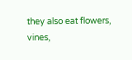they also eat flowers, vines,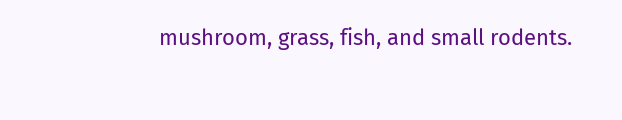mushroom, grass, fish, and small rodents.